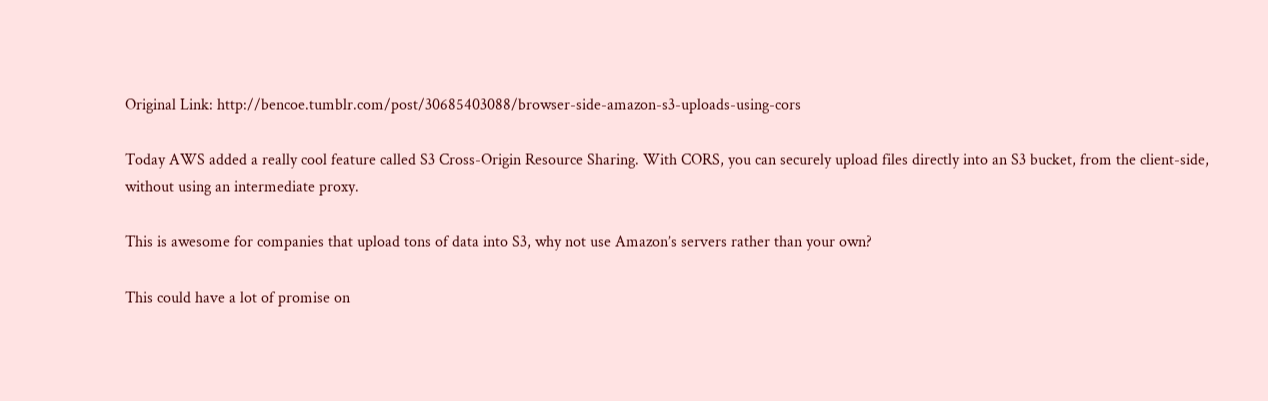Original Link: http://bencoe.tumblr.com/post/30685403088/browser-side-amazon-s3-uploads-using-cors

Today AWS added a really cool feature called S3 Cross-Origin Resource Sharing. With CORS, you can securely upload files directly into an S3 bucket, from the client-side, without using an intermediate proxy.

This is awesome for companies that upload tons of data into S3, why not use Amazon’s servers rather than your own?

This could have a lot of promise on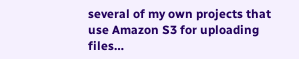several of my own projects that use Amazon S3 for uploading files…